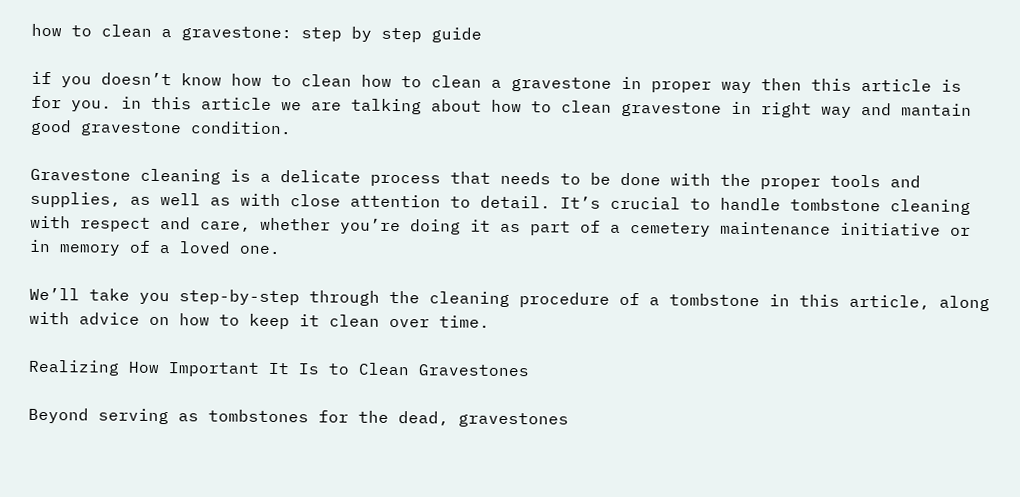how to clean a gravestone: step by step guide

if you doesn’t know how to clean how to clean a gravestone in proper way then this article is for you. in this article we are talking about how to clean gravestone in right way and mantain good gravestone condition.

Gravestone cleaning is a delicate process that needs to be done with the proper tools and supplies, as well as with close attention to detail. It’s crucial to handle tombstone cleaning with respect and care, whether you’re doing it as part of a cemetery maintenance initiative or in memory of a loved one.

We’ll take you step-by-step through the cleaning procedure of a tombstone in this article, along with advice on how to keep it clean over time.

Realizing How Important It Is to Clean Gravestones

Beyond serving as tombstones for the dead, gravestones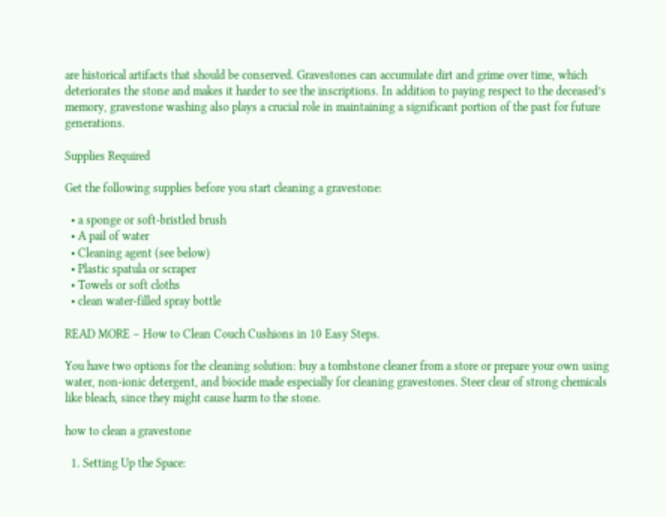are historical artifacts that should be conserved. Gravestones can accumulate dirt and grime over time, which deteriorates the stone and makes it harder to see the inscriptions. In addition to paying respect to the deceased’s memory, gravestone washing also plays a crucial role in maintaining a significant portion of the past for future generations.

Supplies Required

Get the following supplies before you start cleaning a gravestone:

  • a sponge or soft-bristled brush
  • A pail of water
  • Cleaning agent (see below)
  • Plastic spatula or scraper
  • Towels or soft cloths
  • clean water-filled spray bottle

READ MORE – How to Clean Couch Cushions in 10 Easy Steps.

You have two options for the cleaning solution: buy a tombstone cleaner from a store or prepare your own using water, non-ionic detergent, and biocide made especially for cleaning gravestones. Steer clear of strong chemicals like bleach, since they might cause harm to the stone.

how to clean a gravestone

  1. Setting Up the Space: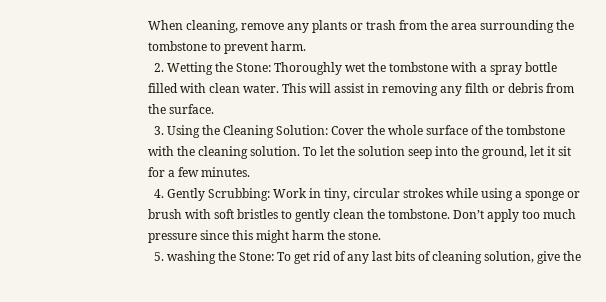When cleaning, remove any plants or trash from the area surrounding the tombstone to prevent harm.
  2. Wetting the Stone: Thoroughly wet the tombstone with a spray bottle filled with clean water. This will assist in removing any filth or debris from the surface.
  3. Using the Cleaning Solution: Cover the whole surface of the tombstone with the cleaning solution. To let the solution seep into the ground, let it sit for a few minutes.
  4. Gently Scrubbing: Work in tiny, circular strokes while using a sponge or brush with soft bristles to gently clean the tombstone. Don’t apply too much pressure since this might harm the stone.
  5. washing the Stone: To get rid of any last bits of cleaning solution, give the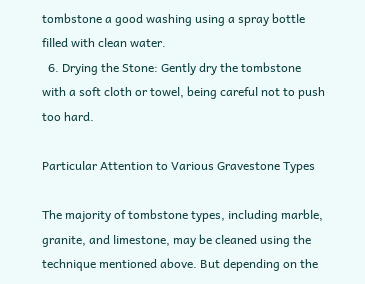tombstone a good washing using a spray bottle filled with clean water.
  6. Drying the Stone: Gently dry the tombstone with a soft cloth or towel, being careful not to push too hard.

Particular Attention to Various Gravestone Types

The majority of tombstone types, including marble, granite, and limestone, may be cleaned using the technique mentioned above. But depending on the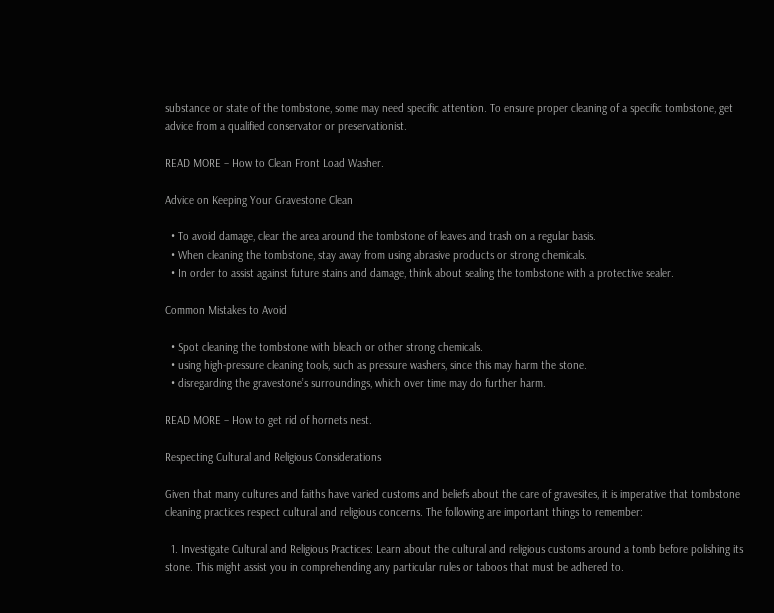substance or state of the tombstone, some may need specific attention. To ensure proper cleaning of a specific tombstone, get advice from a qualified conservator or preservationist.

READ MORE – How to Clean Front Load Washer.

Advice on Keeping Your Gravestone Clean

  • To avoid damage, clear the area around the tombstone of leaves and trash on a regular basis.
  • When cleaning the tombstone, stay away from using abrasive products or strong chemicals.
  • In order to assist against future stains and damage, think about sealing the tombstone with a protective sealer.

Common Mistakes to Avoid

  • Spot cleaning the tombstone with bleach or other strong chemicals.
  • using high-pressure cleaning tools, such as pressure washers, since this may harm the stone.
  • disregarding the gravestone’s surroundings, which over time may do further harm.

READ MORE – How to get rid of hornets nest.

Respecting Cultural and Religious Considerations

Given that many cultures and faiths have varied customs and beliefs about the care of gravesites, it is imperative that tombstone cleaning practices respect cultural and religious concerns. The following are important things to remember:

  1. Investigate Cultural and Religious Practices: Learn about the cultural and religious customs around a tomb before polishing its stone. This might assist you in comprehending any particular rules or taboos that must be adhered to.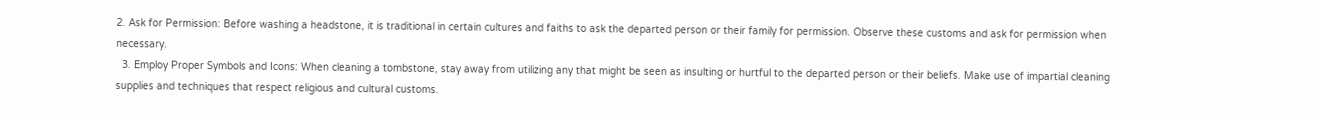2. Ask for Permission: Before washing a headstone, it is traditional in certain cultures and faiths to ask the departed person or their family for permission. Observe these customs and ask for permission when necessary.
  3. Employ Proper Symbols and Icons: When cleaning a tombstone, stay away from utilizing any that might be seen as insulting or hurtful to the departed person or their beliefs. Make use of impartial cleaning supplies and techniques that respect religious and cultural customs.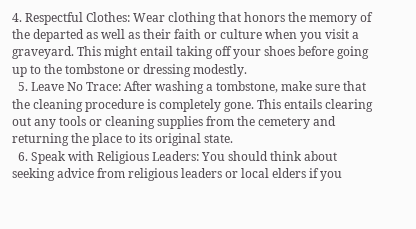4. Respectful Clothes: Wear clothing that honors the memory of the departed as well as their faith or culture when you visit a graveyard. This might entail taking off your shoes before going up to the tombstone or dressing modestly.
  5. Leave No Trace: After washing a tombstone, make sure that the cleaning procedure is completely gone. This entails clearing out any tools or cleaning supplies from the cemetery and returning the place to its original state.
  6. Speak with Religious Leaders: You should think about seeking advice from religious leaders or local elders if you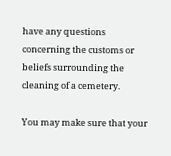have any questions concerning the customs or beliefs surrounding the cleaning of a cemetery.

You may make sure that your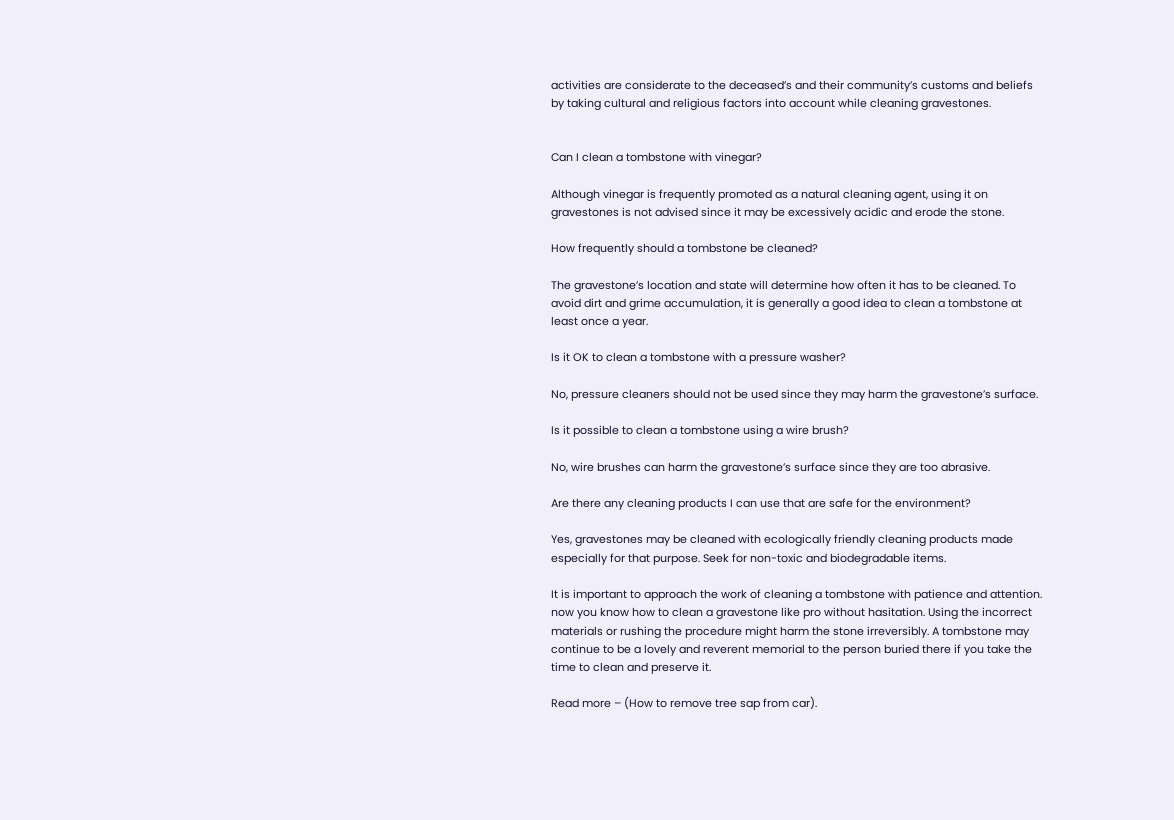activities are considerate to the deceased’s and their community’s customs and beliefs by taking cultural and religious factors into account while cleaning gravestones.


Can I clean a tombstone with vinegar?

Although vinegar is frequently promoted as a natural cleaning agent, using it on gravestones is not advised since it may be excessively acidic and erode the stone.

How frequently should a tombstone be cleaned?

The gravestone’s location and state will determine how often it has to be cleaned. To avoid dirt and grime accumulation, it is generally a good idea to clean a tombstone at least once a year.

Is it OK to clean a tombstone with a pressure washer?

No, pressure cleaners should not be used since they may harm the gravestone’s surface.

Is it possible to clean a tombstone using a wire brush?

No, wire brushes can harm the gravestone’s surface since they are too abrasive.

Are there any cleaning products I can use that are safe for the environment?

Yes, gravestones may be cleaned with ecologically friendly cleaning products made especially for that purpose. Seek for non-toxic and biodegradable items.

It is important to approach the work of cleaning a tombstone with patience and attention. now you know how to clean a gravestone like pro without hasitation. Using the incorrect materials or rushing the procedure might harm the stone irreversibly. A tombstone may continue to be a lovely and reverent memorial to the person buried there if you take the time to clean and preserve it.

Read more – (How to remove tree sap from car).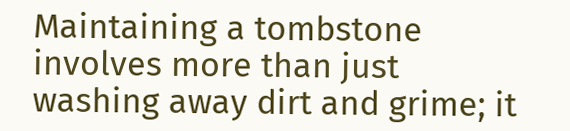Maintaining a tombstone involves more than just washing away dirt and grime; it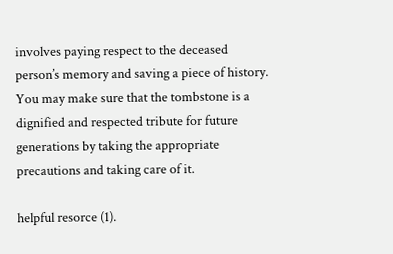involves paying respect to the deceased person’s memory and saving a piece of history. You may make sure that the tombstone is a dignified and respected tribute for future generations by taking the appropriate precautions and taking care of it.

helpful resorce (1).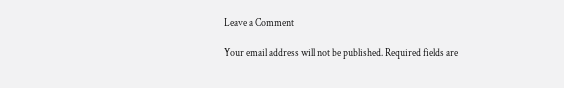Leave a Comment

Your email address will not be published. Required fields are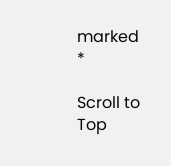marked *

Scroll to Top